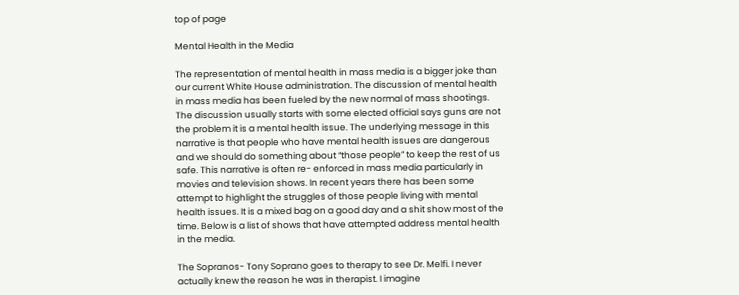top of page

Mental Health in the Media

The representation of mental health in mass media is a bigger joke than our current White House administration. The discussion of mental health in mass media has been fueled by the new normal of mass shootings. The discussion usually starts with some elected official says guns are not the problem it is a mental health issue. The underlying message in this narrative is that people who have mental health issues are dangerous and we should do something about “those people” to keep the rest of us safe. This narrative is often re- enforced in mass media particularly in movies and television shows. In recent years there has been some attempt to highlight the struggles of those people living with mental health issues. It is a mixed bag on a good day and a shit show most of the time. Below is a list of shows that have attempted address mental health in the media.

The Sopranos- Tony Soprano goes to therapy to see Dr. Melfi. I never actually knew the reason he was in therapist. I imagine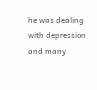he was dealing with depression and many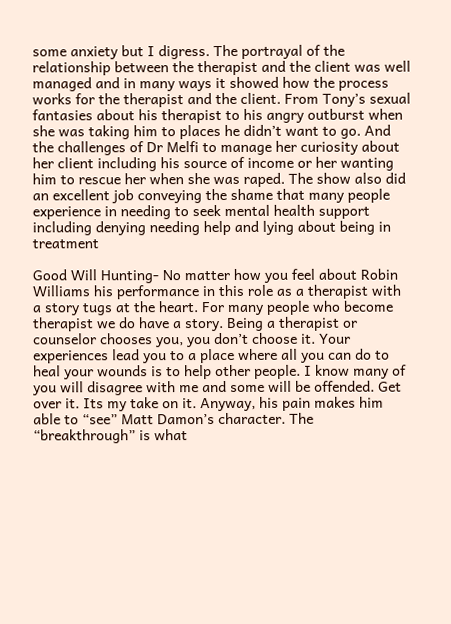some anxiety but I digress. The portrayal of the relationship between the therapist and the client was well managed and in many ways it showed how the process works for the therapist and the client. From Tony’s sexual fantasies about his therapist to his angry outburst when she was taking him to places he didn’t want to go. And the challenges of Dr Melfi to manage her curiosity about her client including his source of income or her wanting him to rescue her when she was raped. The show also did an excellent job conveying the shame that many people experience in needing to seek mental health support including denying needing help and lying about being in treatment

Good Will Hunting- No matter how you feel about Robin Williams his performance in this role as a therapist with a story tugs at the heart. For many people who become therapist we do have a story. Being a therapist or counselor chooses you, you don’t choose it. Your experiences lead you to a place where all you can do to heal your wounds is to help other people. I know many of you will disagree with me and some will be offended. Get over it. Its my take on it. Anyway, his pain makes him able to “see” Matt Damon’s character. The “breakthrough” is what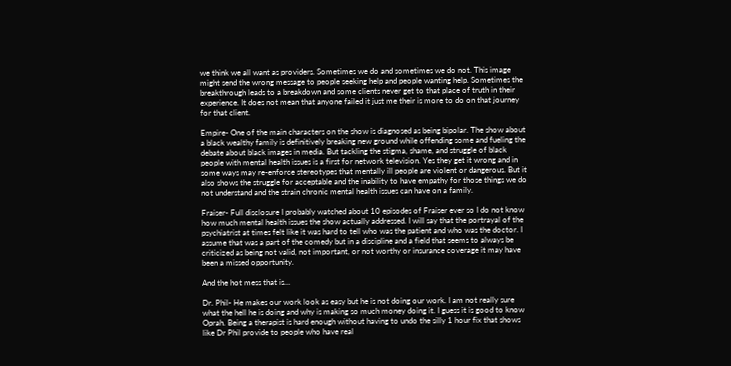we think we all want as providers. Sometimes we do and sometimes we do not. This image might send the wrong message to people seeking help and people wanting help. Sometimes the breakthrough leads to a breakdown and some clients never get to that place of truth in their experience. It does not mean that anyone failed it just me their is more to do on that journey for that client.

Empire- One of the main characters on the show is diagnosed as being bipolar. The show about a black wealthy family is definitively breaking new ground while offending some and fueling the debate about black images in media. But tackling the stigma, shame, and struggle of black people with mental health issues is a first for network television. Yes they get it wrong and in some ways may re-enforce stereotypes that mentally ill people are violent or dangerous. But it also shows the struggle for acceptable and the inability to have empathy for those things we do not understand and the strain chronic mental health issues can have on a family.

Fraiser- Full disclosure I probably watched about 10 episodes of Fraiser ever so I do not know how much mental health issues the show actually addressed. I will say that the portrayal of the psychiatrist at times felt like it was hard to tell who was the patient and who was the doctor. I assume that was a part of the comedy but in a discipline and a field that seems to always be criticized as being not valid, not important, or not worthy or insurance coverage it may have been a missed opportunity.

And the hot mess that is…

Dr. Phil- He makes our work look as easy but he is not doing our work. I am not really sure what the hell he is doing and why is making so much money doing it. I guess it is good to know Oprah. Being a therapist is hard enough without having to undo the silly 1 hour fix that shows like Dr Phil provide to people who have real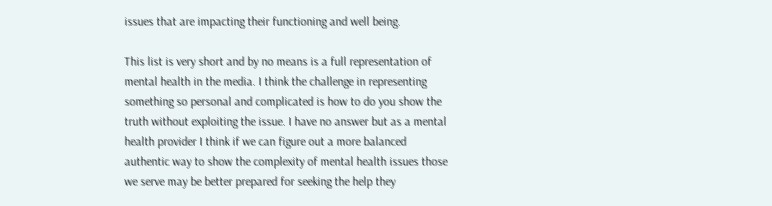issues that are impacting their functioning and well being.

This list is very short and by no means is a full representation of mental health in the media. I think the challenge in representing something so personal and complicated is how to do you show the truth without exploiting the issue. I have no answer but as a mental health provider I think if we can figure out a more balanced authentic way to show the complexity of mental health issues those we serve may be better prepared for seeking the help they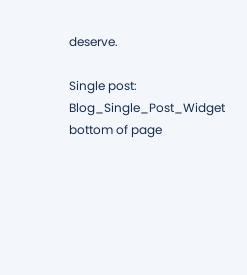deserve.

Single post: Blog_Single_Post_Widget
bottom of page